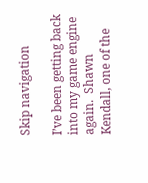Skip navigation

I’ve been getting back into my game engine again.  Shawn Kendall, one of the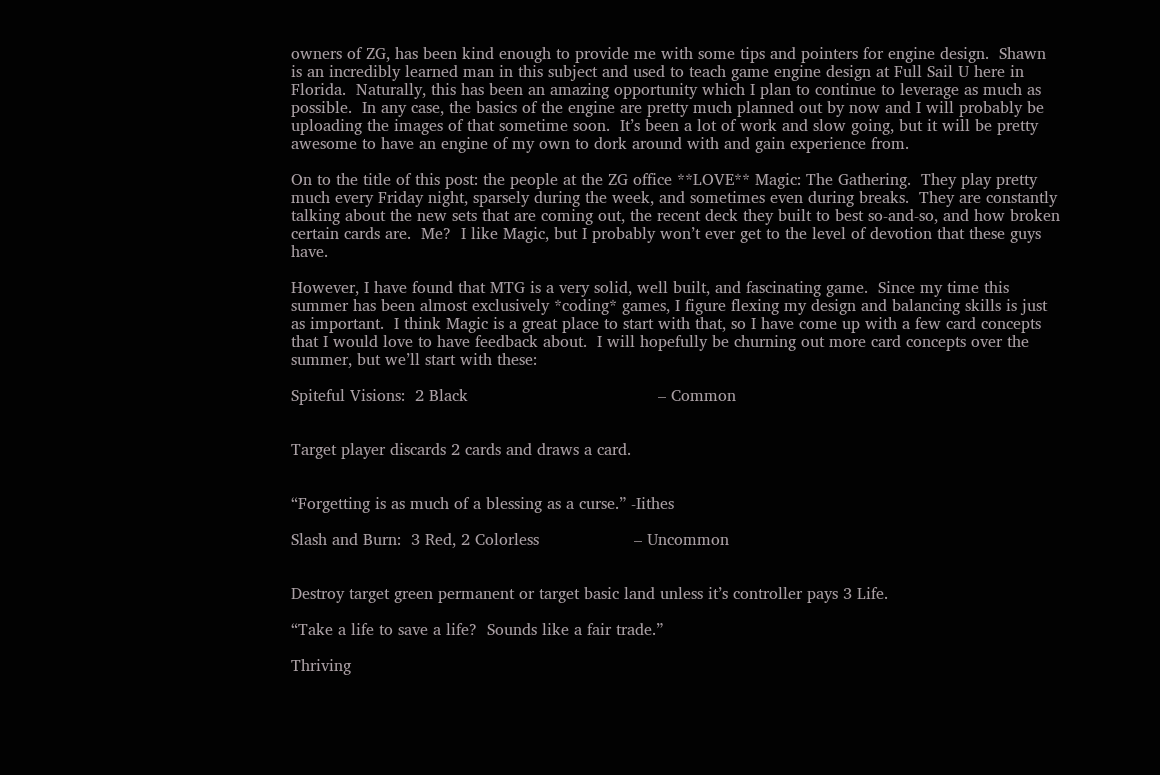owners of ZG, has been kind enough to provide me with some tips and pointers for engine design.  Shawn is an incredibly learned man in this subject and used to teach game engine design at Full Sail U here in Florida.  Naturally, this has been an amazing opportunity which I plan to continue to leverage as much as possible.  In any case, the basics of the engine are pretty much planned out by now and I will probably be uploading the images of that sometime soon.  It’s been a lot of work and slow going, but it will be pretty awesome to have an engine of my own to dork around with and gain experience from.

On to the title of this post: the people at the ZG office **LOVE** Magic: The Gathering.  They play pretty much every Friday night, sparsely during the week, and sometimes even during breaks.  They are constantly talking about the new sets that are coming out, the recent deck they built to best so-and-so, and how broken certain cards are.  Me?  I like Magic, but I probably won’t ever get to the level of devotion that these guys have.

However, I have found that MTG is a very solid, well built, and fascinating game.  Since my time this summer has been almost exclusively *coding* games, I figure flexing my design and balancing skills is just as important.  I think Magic is a great place to start with that, so I have come up with a few card concepts that I would love to have feedback about.  I will hopefully be churning out more card concepts over the summer, but we’ll start with these:

Spiteful Visions:  2 Black                                      – Common


Target player discards 2 cards and draws a card.


“Forgetting is as much of a blessing as a curse.” -Iithes

Slash and Burn:  3 Red, 2 Colorless                   – Uncommon


Destroy target green permanent or target basic land unless it’s controller pays 3 Life.

“Take a life to save a life?  Sounds like a fair trade.”

Thriving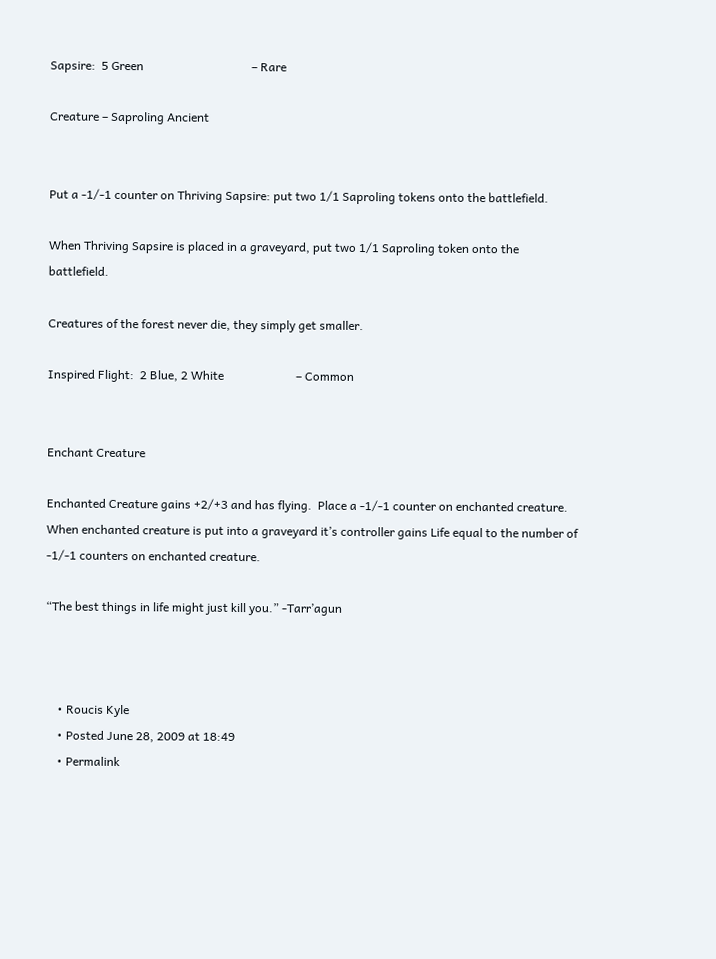Sapsire:  5 Green                                    – Rare

Creature – Saproling Ancient


Put a -1/-1 counter on Thriving Sapsire: put two 1/1 Saproling tokens onto the battlefield.

When Thriving Sapsire is placed in a graveyard, put two 1/1 Saproling token onto the battlefield.

Creatures of the forest never die, they simply get smaller.

Inspired Flight:  2 Blue, 2 White                        – Common


Enchant Creature

Enchanted Creature gains +2/+3 and has flying.  Place a -1/-1 counter on enchanted creature.  When enchanted creature is put into a graveyard it’s controller gains Life equal to the number of -1/-1 counters on enchanted creature.

“The best things in life might just kill you.” -Tarr’agun



    • Roucis Kyle
    • Posted June 28, 2009 at 18:49
    • Permalink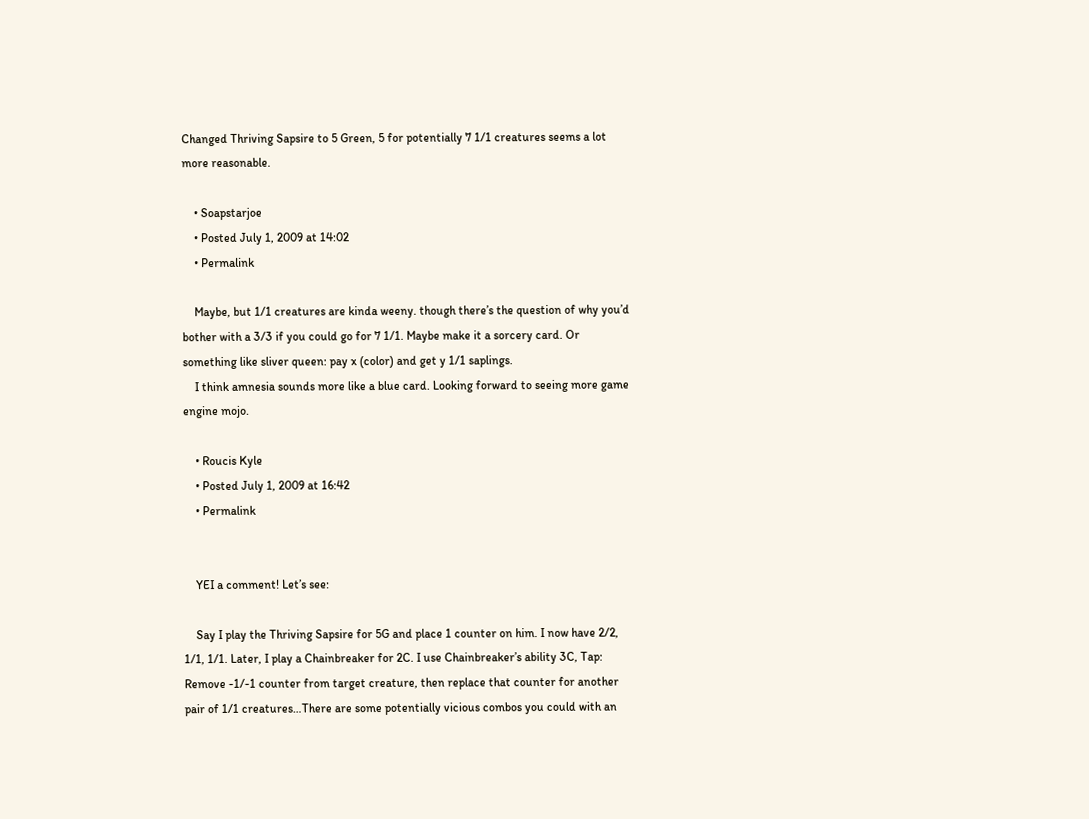Changed Thriving Sapsire to 5 Green, 5 for potentially 7 1/1 creatures seems a lot more reasonable.

    • Soapstarjoe
    • Posted July 1, 2009 at 14:02
    • Permalink

    Maybe, but 1/1 creatures are kinda weeny. though there’s the question of why you’d bother with a 3/3 if you could go for 7 1/1. Maybe make it a sorcery card. Or something like sliver queen: pay x (color) and get y 1/1 saplings.
    I think amnesia sounds more like a blue card. Looking forward to seeing more game engine mojo.

    • Roucis Kyle
    • Posted July 1, 2009 at 16:42
    • Permalink


    YEI a comment! Let’s see:

    Say I play the Thriving Sapsire for 5G and place 1 counter on him. I now have 2/2, 1/1, 1/1. Later, I play a Chainbreaker for 2C. I use Chainbreaker’s ability 3C, Tap: Remove -1/-1 counter from target creature, then replace that counter for another pair of 1/1 creatures…There are some potentially vicious combos you could with an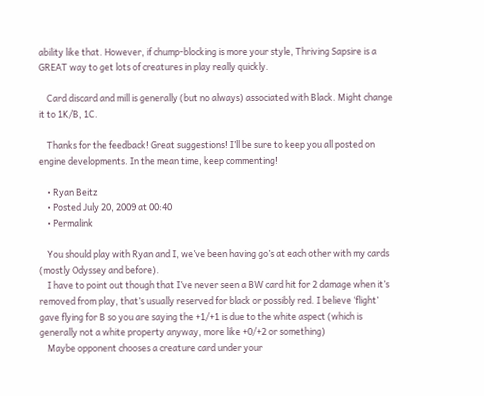ability like that. However, if chump-blocking is more your style, Thriving Sapsire is a GREAT way to get lots of creatures in play really quickly.

    Card discard and mill is generally (but no always) associated with Black. Might change it to 1K/B, 1C.

    Thanks for the feedback! Great suggestions! I’ll be sure to keep you all posted on engine developments. In the mean time, keep commenting!

    • Ryan Beitz
    • Posted July 20, 2009 at 00:40
    • Permalink

    You should play with Ryan and I, we’ve been having go’s at each other with my cards (mostly Odyssey and before).
    I have to point out though that I’ve never seen a BW card hit for 2 damage when it’s removed from play, that’s usually reserved for black or possibly red. I believe ‘flight’ gave flying for B so you are saying the +1/+1 is due to the white aspect (which is generally not a white property anyway, more like +0/+2 or something)
    Maybe opponent chooses a creature card under your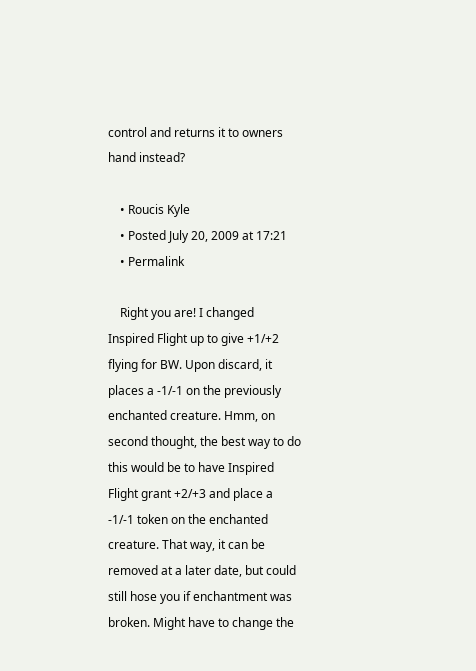control and returns it to owners hand instead?

    • Roucis Kyle
    • Posted July 20, 2009 at 17:21
    • Permalink

    Right you are! I changed Inspired Flight up to give +1/+2 flying for BW. Upon discard, it places a -1/-1 on the previously enchanted creature. Hmm, on second thought, the best way to do this would be to have Inspired Flight grant +2/+3 and place a -1/-1 token on the enchanted creature. That way, it can be removed at a later date, but could still hose you if enchantment was broken. Might have to change the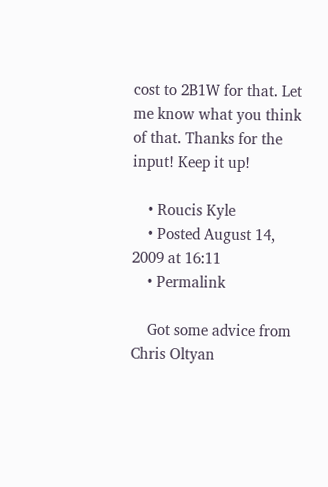cost to 2B1W for that. Let me know what you think of that. Thanks for the input! Keep it up!

    • Roucis Kyle
    • Posted August 14, 2009 at 16:11
    • Permalink

    Got some advice from Chris Oltyan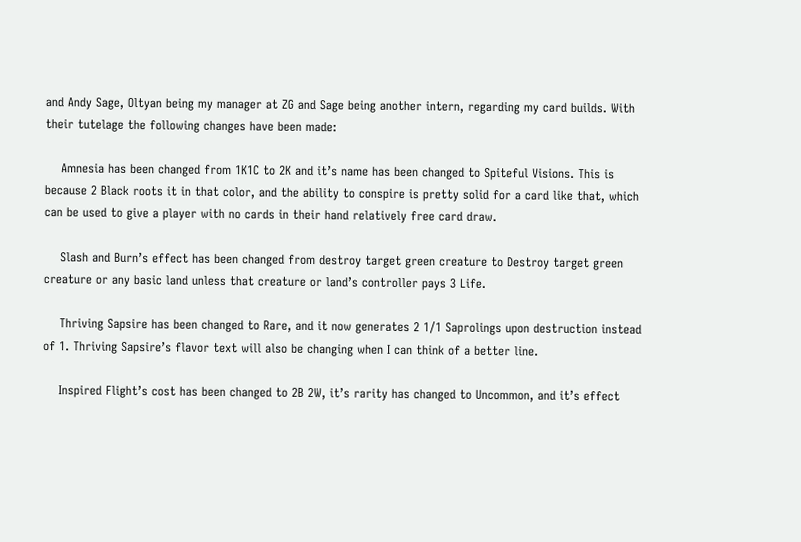and Andy Sage, Oltyan being my manager at ZG and Sage being another intern, regarding my card builds. With their tutelage the following changes have been made:

    Amnesia has been changed from 1K1C to 2K and it’s name has been changed to Spiteful Visions. This is because 2 Black roots it in that color, and the ability to conspire is pretty solid for a card like that, which can be used to give a player with no cards in their hand relatively free card draw.

    Slash and Burn’s effect has been changed from destroy target green creature to Destroy target green creature or any basic land unless that creature or land’s controller pays 3 Life.

    Thriving Sapsire has been changed to Rare, and it now generates 2 1/1 Saprolings upon destruction instead of 1. Thriving Sapsire’s flavor text will also be changing when I can think of a better line.

    Inspired Flight’s cost has been changed to 2B 2W, it’s rarity has changed to Uncommon, and it’s effect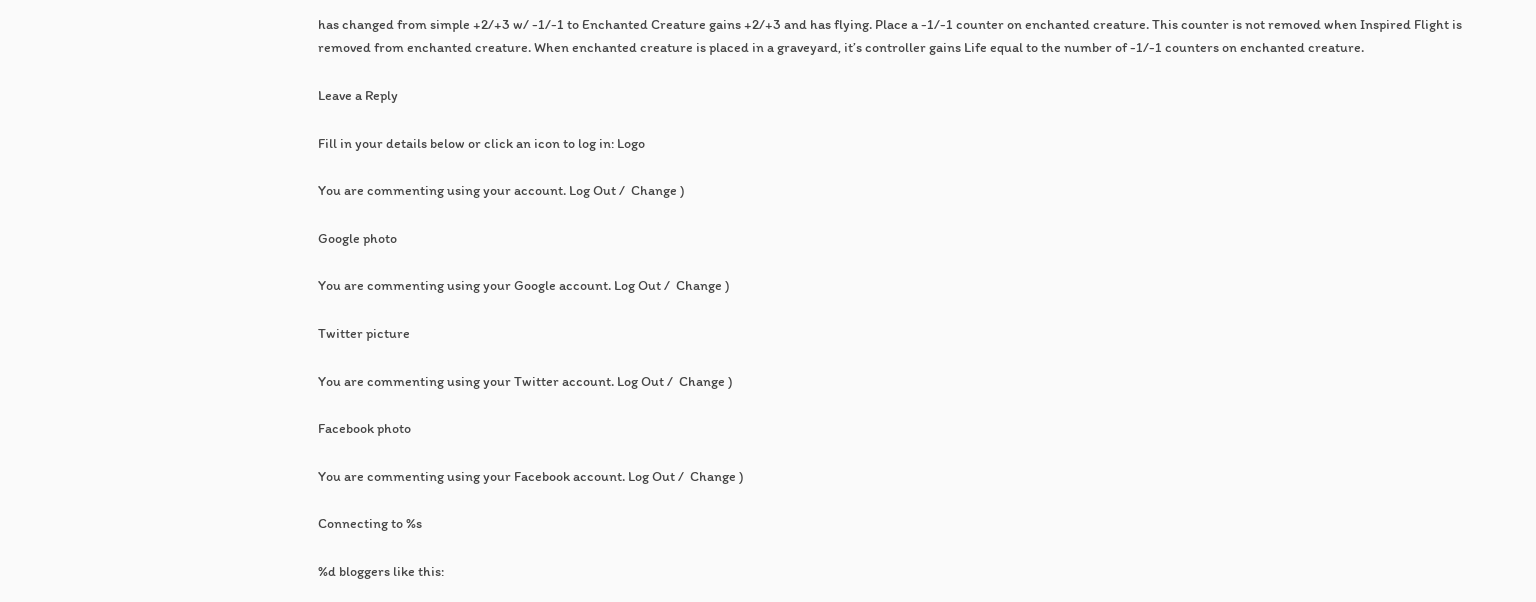has changed from simple +2/+3 w/ -1/-1 to Enchanted Creature gains +2/+3 and has flying. Place a -1/-1 counter on enchanted creature. This counter is not removed when Inspired Flight is removed from enchanted creature. When enchanted creature is placed in a graveyard, it’s controller gains Life equal to the number of -1/-1 counters on enchanted creature.

Leave a Reply

Fill in your details below or click an icon to log in: Logo

You are commenting using your account. Log Out /  Change )

Google photo

You are commenting using your Google account. Log Out /  Change )

Twitter picture

You are commenting using your Twitter account. Log Out /  Change )

Facebook photo

You are commenting using your Facebook account. Log Out /  Change )

Connecting to %s

%d bloggers like this: